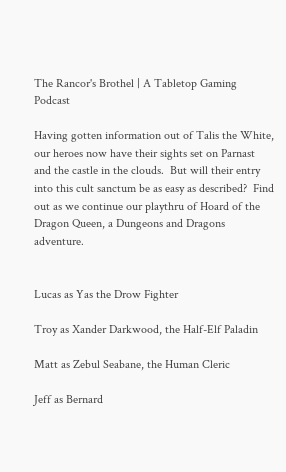The Rancor's Brothel | A Tabletop Gaming Podcast

Having gotten information out of Talis the White, our heroes now have their sights set on Parnast and the castle in the clouds.  But will their entry into this cult sanctum be as easy as described?  Find out as we continue our playthru of Hoard of the Dragon Queen, a Dungeons and Dragons adventure.


Lucas as Yas the Drow Fighter

Troy as Xander Darkwood, the Half-Elf Paladin

Matt as Zebul Seabane, the Human Cleric

Jeff as Bernard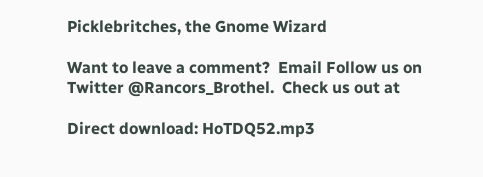Picklebritches, the Gnome Wizard

Want to leave a comment?  Email Follow us on Twitter @Rancors_Brothel.  Check us out at

Direct download: HoTDQ52.mp3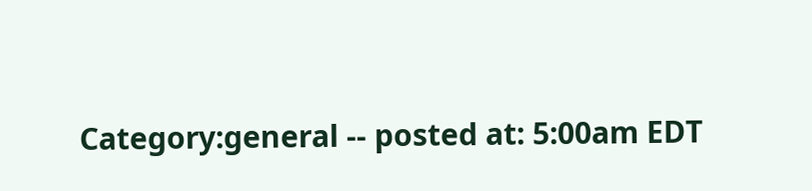Category:general -- posted at: 5:00am EDT